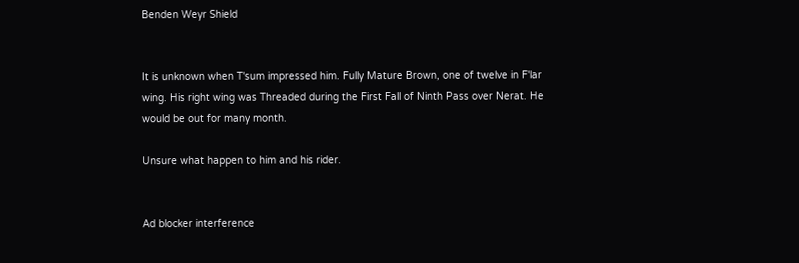Benden Weyr Shield


It is unknown when T'sum impressed him. Fully Mature Brown, one of twelve in F'lar wing. His right wing was Threaded during the First Fall of Ninth Pass over Nerat. He would be out for many month.

Unsure what happen to him and his rider.


Ad blocker interference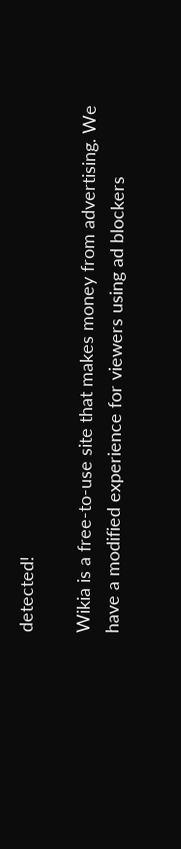detected!

Wikia is a free-to-use site that makes money from advertising. We have a modified experience for viewers using ad blockers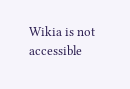Wikia is not accessible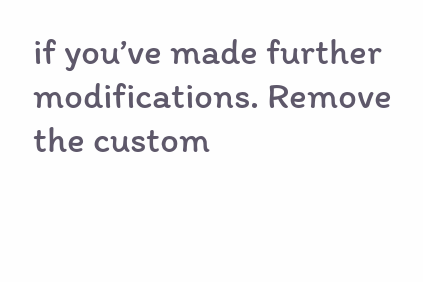if you’ve made further modifications. Remove the custom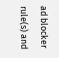ad blocker rule(s) and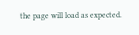the page will load as expected.